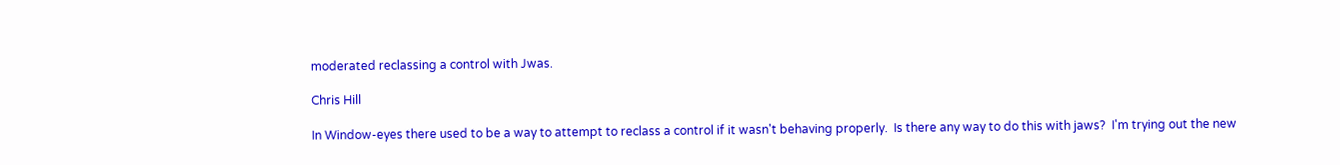moderated reclassing a control with Jwas.

Chris Hill

In Window-eyes there used to be a way to attempt to reclass a control if it wasn't behaving properly.  Is there any way to do this with jaws?  I'm trying out the new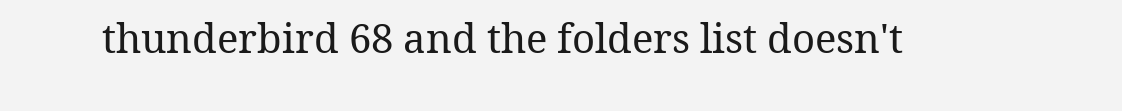thunderbird 68 and the folders list doesn't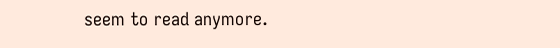seem to read anymore.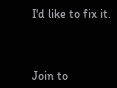I'd like to fix it.



Join to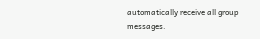automatically receive all group messages.